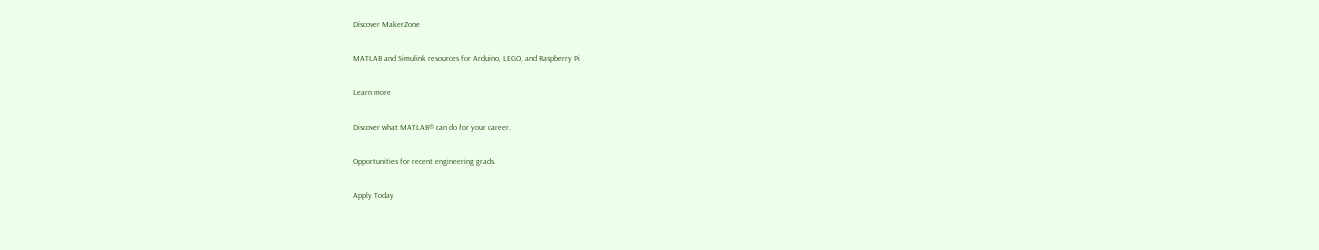Discover MakerZone

MATLAB and Simulink resources for Arduino, LEGO, and Raspberry Pi

Learn more

Discover what MATLAB® can do for your career.

Opportunities for recent engineering grads.

Apply Today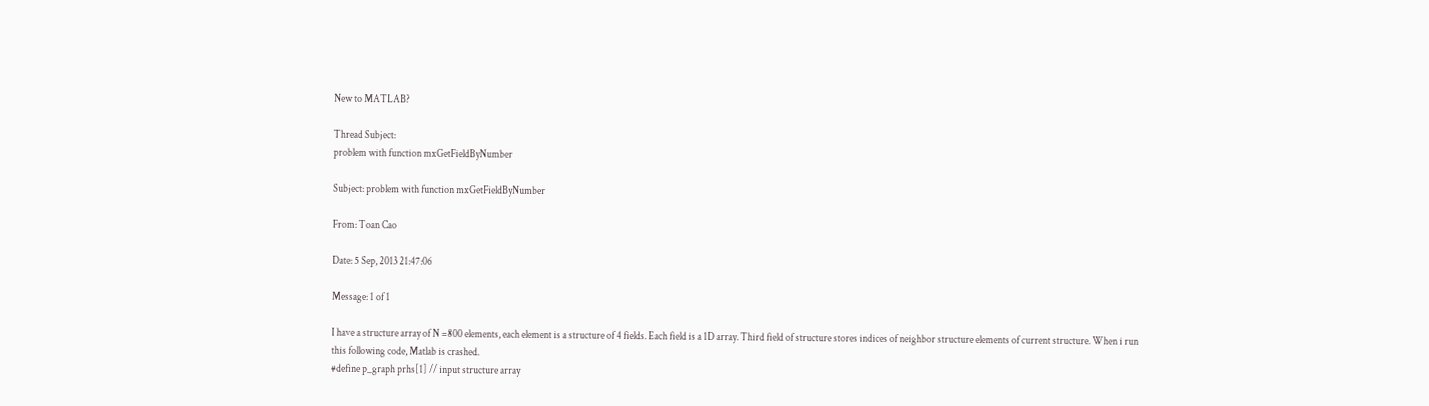New to MATLAB?

Thread Subject:
problem with function mxGetFieldByNumber

Subject: problem with function mxGetFieldByNumber

From: Toan Cao

Date: 5 Sep, 2013 21:47:06

Message: 1 of 1

I have a structure array of N =800 elements, each element is a structure of 4 fields. Each field is a 1D array. Third field of structure stores indices of neighbor structure elements of current structure. When i run this following code, Matlab is crashed.
#define p_graph prhs[1] // input structure array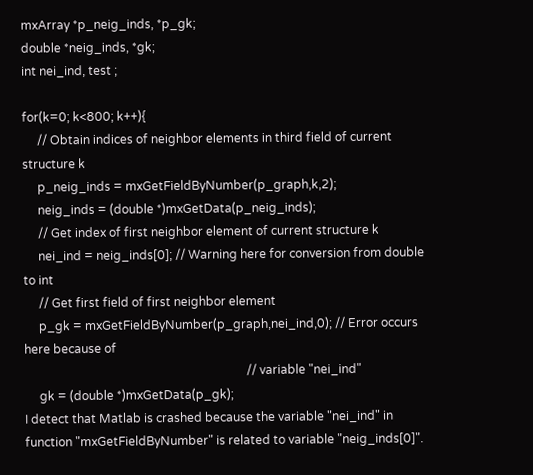mxArray *p_neig_inds, *p_gk;
double *neig_inds, *gk;
int nei_ind, test ;

for(k=0; k<800; k++){
     // Obtain indices of neighbor elements in third field of current structure k
     p_neig_inds = mxGetFieldByNumber(p_graph,k,2);
     neig_inds = (double *)mxGetData(p_neig_inds);
     // Get index of first neighbor element of current structure k
     nei_ind = neig_inds[0]; // Warning here for conversion from double to int
     // Get first field of first neighbor element
     p_gk = mxGetFieldByNumber(p_graph,nei_ind,0); // Error occurs here because of
                                                                          // variable "nei_ind"
     gk = (double *)mxGetData(p_gk);
I detect that Matlab is crashed because the variable "nei_ind" in function "mxGetFieldByNumber" is related to variable "neig_inds[0]".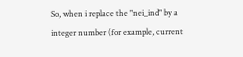So, when i replace the "nei_ind" by a integer number (for example, current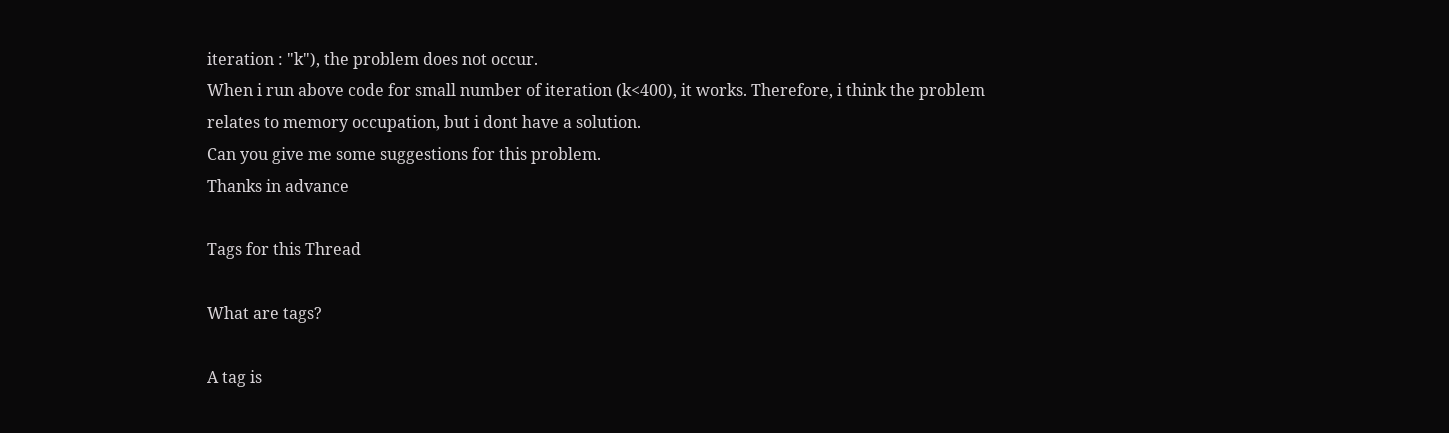iteration : "k"), the problem does not occur.
When i run above code for small number of iteration (k<400), it works. Therefore, i think the problem relates to memory occupation, but i dont have a solution.
Can you give me some suggestions for this problem.
Thanks in advance

Tags for this Thread

What are tags?

A tag is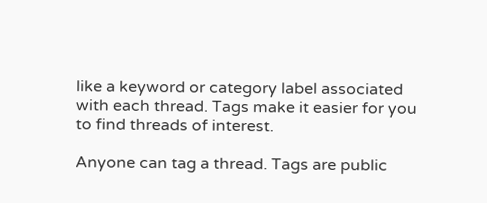like a keyword or category label associated with each thread. Tags make it easier for you to find threads of interest.

Anyone can tag a thread. Tags are public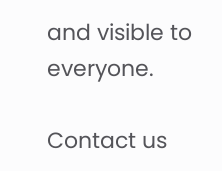and visible to everyone.

Contact us